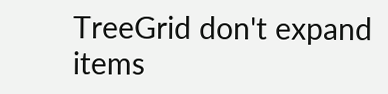TreeGrid don't expand items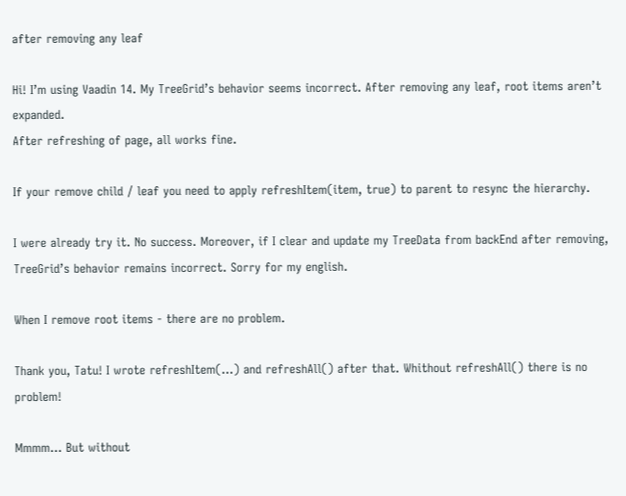after removing any leaf

Hi! I’m using Vaadin 14. My TreeGrid’s behavior seems incorrect. After removing any leaf, root items aren’t expanded.
After refreshing of page, all works fine.

If your remove child / leaf you need to apply refreshItem(item, true) to parent to resync the hierarchy.

I were already try it. No success. Moreover, if I clear and update my TreeData from backEnd after removing, TreeGrid’s behavior remains incorrect. Sorry for my english.

When I remove root items - there are no problem.

Thank you, Tatu! I wrote refreshItem(…) and refreshAll() after that. Whithout refreshAll() there is no problem!

Mmmm… But without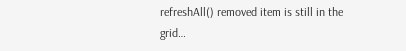refreshAll() removed item is still in the grid…